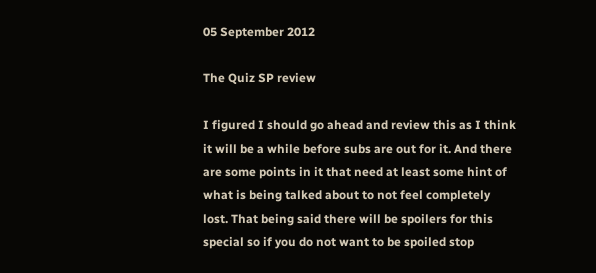05 September 2012

The Quiz SP review

I figured I should go ahead and review this as I think it will be a while before subs are out for it. And there are some points in it that need at least some hint of what is being talked about to not feel completely lost. That being said there will be spoilers for this special so if you do not want to be spoiled stop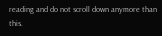reading and do not scroll down anymore than this.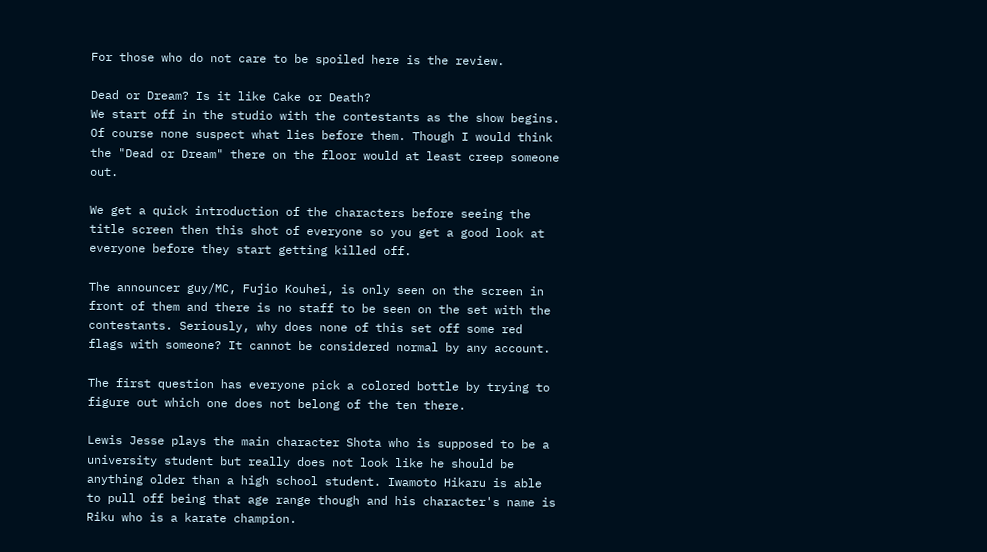For those who do not care to be spoiled here is the review.

Dead or Dream? Is it like Cake or Death?
We start off in the studio with the contestants as the show begins. Of course none suspect what lies before them. Though I would think the "Dead or Dream" there on the floor would at least creep someone out.

We get a quick introduction of the characters before seeing the title screen then this shot of everyone so you get a good look at everyone before they start getting killed off.

The announcer guy/MC, Fujio Kouhei, is only seen on the screen in front of them and there is no staff to be seen on the set with the contestants. Seriously, why does none of this set off some red flags with someone? It cannot be considered normal by any account.

The first question has everyone pick a colored bottle by trying to figure out which one does not belong of the ten there.

Lewis Jesse plays the main character Shota who is supposed to be a university student but really does not look like he should be anything older than a high school student. Iwamoto Hikaru is able to pull off being that age range though and his character's name is Riku who is a karate champion.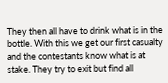They then all have to drink what is in the bottle. With this we get our first casualty and the contestants know what is at stake. They try to exit but find all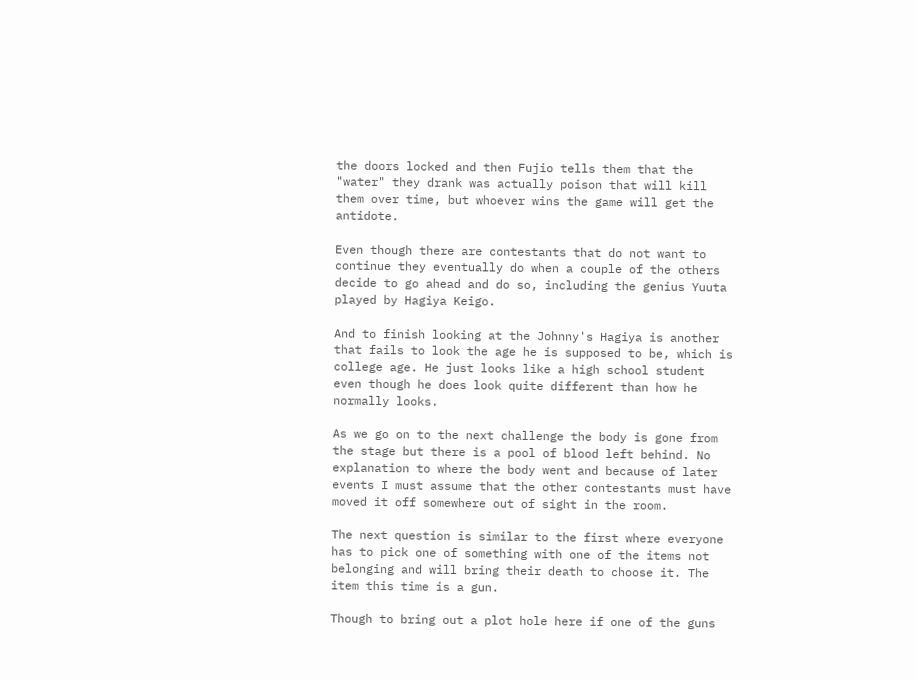the doors locked and then Fujio tells them that the "water" they drank was actually poison that will kill them over time, but whoever wins the game will get the antidote.

Even though there are contestants that do not want to continue they eventually do when a couple of the others decide to go ahead and do so, including the genius Yuuta played by Hagiya Keigo.

And to finish looking at the Johnny's Hagiya is another that fails to look the age he is supposed to be, which is college age. He just looks like a high school student even though he does look quite different than how he normally looks.

As we go on to the next challenge the body is gone from the stage but there is a pool of blood left behind. No explanation to where the body went and because of later events I must assume that the other contestants must have moved it off somewhere out of sight in the room.

The next question is similar to the first where everyone has to pick one of something with one of the items not belonging and will bring their death to choose it. The item this time is a gun.

Though to bring out a plot hole here if one of the guns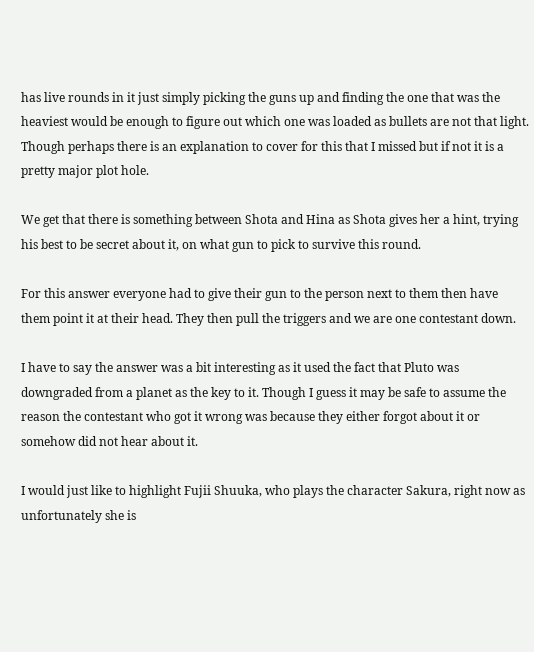has live rounds in it just simply picking the guns up and finding the one that was the heaviest would be enough to figure out which one was loaded as bullets are not that light. Though perhaps there is an explanation to cover for this that I missed but if not it is a pretty major plot hole.

We get that there is something between Shota and Hina as Shota gives her a hint, trying his best to be secret about it, on what gun to pick to survive this round.

For this answer everyone had to give their gun to the person next to them then have them point it at their head. They then pull the triggers and we are one contestant down.

I have to say the answer was a bit interesting as it used the fact that Pluto was downgraded from a planet as the key to it. Though I guess it may be safe to assume the reason the contestant who got it wrong was because they either forgot about it or somehow did not hear about it.

I would just like to highlight Fujii Shuuka, who plays the character Sakura, right now as unfortunately she is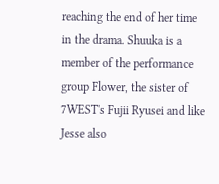reaching the end of her time in the drama. Shuuka is a member of the performance group Flower, the sister of 7WEST's Fujii Ryusei and like Jesse also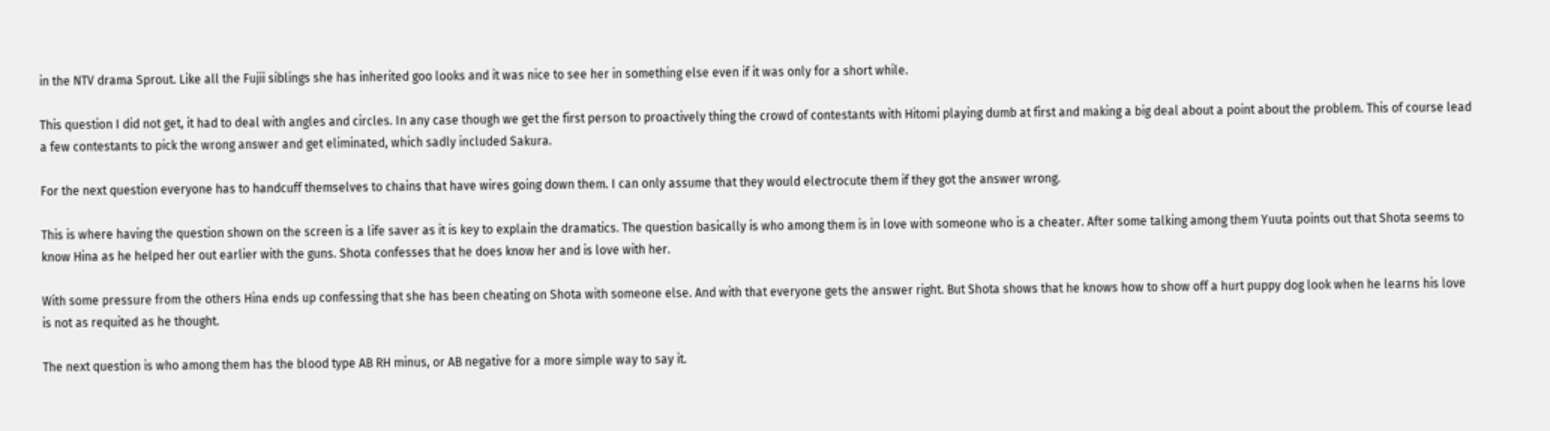in the NTV drama Sprout. Like all the Fujii siblings she has inherited goo looks and it was nice to see her in something else even if it was only for a short while.

This question I did not get, it had to deal with angles and circles. In any case though we get the first person to proactively thing the crowd of contestants with Hitomi playing dumb at first and making a big deal about a point about the problem. This of course lead a few contestants to pick the wrong answer and get eliminated, which sadly included Sakura.

For the next question everyone has to handcuff themselves to chains that have wires going down them. I can only assume that they would electrocute them if they got the answer wrong.

This is where having the question shown on the screen is a life saver as it is key to explain the dramatics. The question basically is who among them is in love with someone who is a cheater. After some talking among them Yuuta points out that Shota seems to know Hina as he helped her out earlier with the guns. Shota confesses that he does know her and is love with her.

With some pressure from the others Hina ends up confessing that she has been cheating on Shota with someone else. And with that everyone gets the answer right. But Shota shows that he knows how to show off a hurt puppy dog look when he learns his love is not as requited as he thought.

The next question is who among them has the blood type AB RH minus, or AB negative for a more simple way to say it.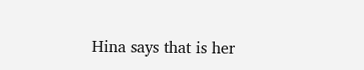Hina says that is her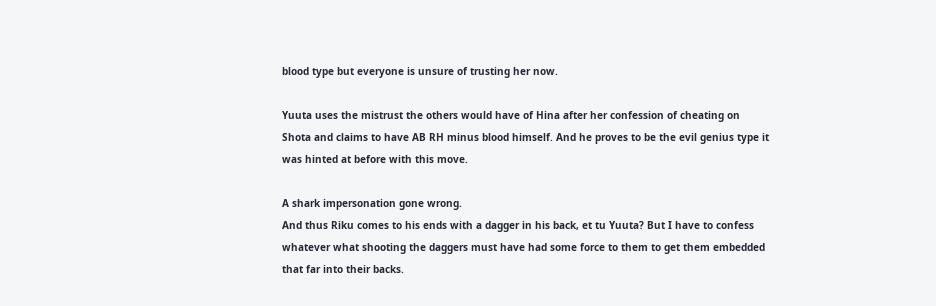blood type but everyone is unsure of trusting her now.

Yuuta uses the mistrust the others would have of Hina after her confession of cheating on Shota and claims to have AB RH minus blood himself. And he proves to be the evil genius type it was hinted at before with this move.

A shark impersonation gone wrong.
And thus Riku comes to his ends with a dagger in his back, et tu Yuuta? But I have to confess whatever what shooting the daggers must have had some force to them to get them embedded that far into their backs.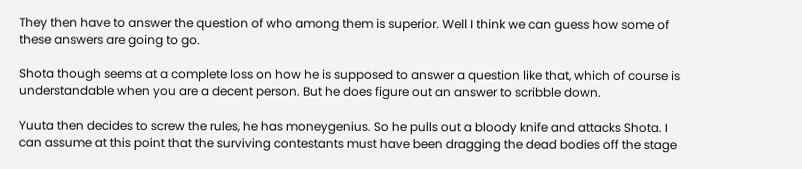They then have to answer the question of who among them is superior. Well I think we can guess how some of these answers are going to go.

Shota though seems at a complete loss on how he is supposed to answer a question like that, which of course is understandable when you are a decent person. But he does figure out an answer to scribble down.

Yuuta then decides to screw the rules, he has moneygenius. So he pulls out a bloody knife and attacks Shota. I can assume at this point that the surviving contestants must have been dragging the dead bodies off the stage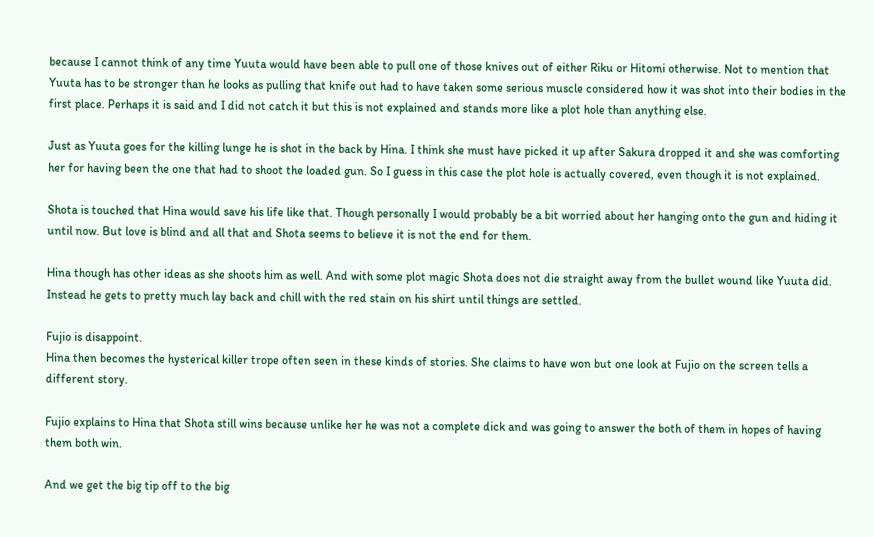because I cannot think of any time Yuuta would have been able to pull one of those knives out of either Riku or Hitomi otherwise. Not to mention that Yuuta has to be stronger than he looks as pulling that knife out had to have taken some serious muscle considered how it was shot into their bodies in the first place. Perhaps it is said and I did not catch it but this is not explained and stands more like a plot hole than anything else.

Just as Yuuta goes for the killing lunge he is shot in the back by Hina. I think she must have picked it up after Sakura dropped it and she was comforting her for having been the one that had to shoot the loaded gun. So I guess in this case the plot hole is actually covered, even though it is not explained.

Shota is touched that Hina would save his life like that. Though personally I would probably be a bit worried about her hanging onto the gun and hiding it until now. But love is blind and all that and Shota seems to believe it is not the end for them.

Hina though has other ideas as she shoots him as well. And with some plot magic Shota does not die straight away from the bullet wound like Yuuta did. Instead he gets to pretty much lay back and chill with the red stain on his shirt until things are settled.

Fujio is disappoint.
Hina then becomes the hysterical killer trope often seen in these kinds of stories. She claims to have won but one look at Fujio on the screen tells a different story.

Fujio explains to Hina that Shota still wins because unlike her he was not a complete dick and was going to answer the both of them in hopes of having them both win.

And we get the big tip off to the big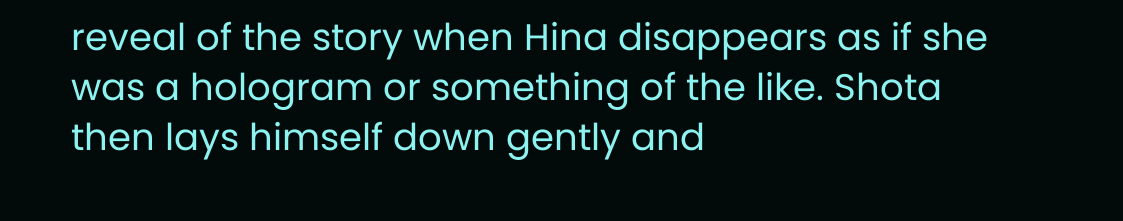reveal of the story when Hina disappears as if she was a hologram or something of the like. Shota then lays himself down gently and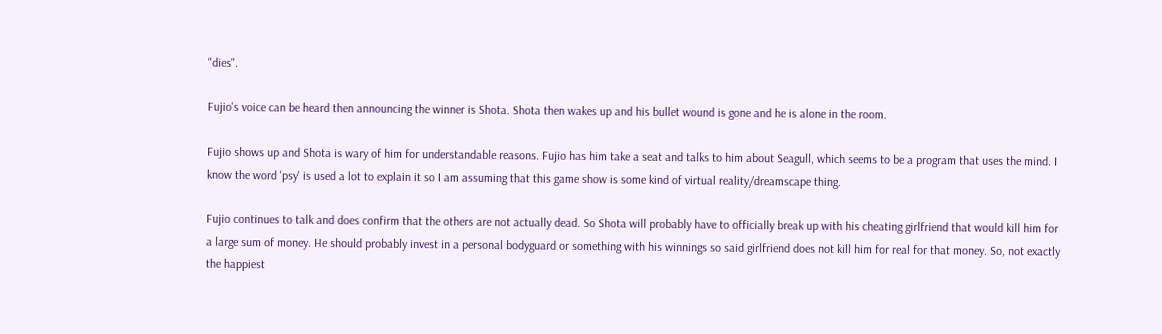"dies".

Fujio's voice can be heard then announcing the winner is Shota. Shota then wakes up and his bullet wound is gone and he is alone in the room.

Fujio shows up and Shota is wary of him for understandable reasons. Fujio has him take a seat and talks to him about Seagull, which seems to be a program that uses the mind. I know the word 'psy' is used a lot to explain it so I am assuming that this game show is some kind of virtual reality/dreamscape thing.

Fujio continues to talk and does confirm that the others are not actually dead. So Shota will probably have to officially break up with his cheating girlfriend that would kill him for a large sum of money. He should probably invest in a personal bodyguard or something with his winnings so said girlfriend does not kill him for real for that money. So, not exactly the happiest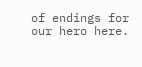of endings for our hero here.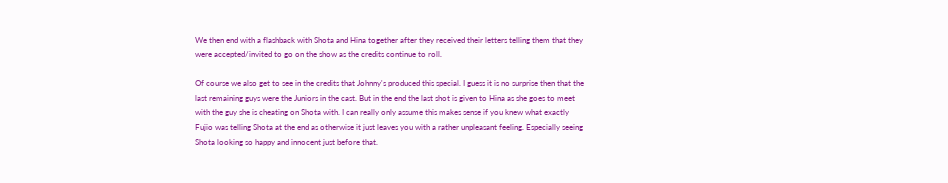We then end with a flashback with Shota and Hina together after they received their letters telling them that they were accepted/invited to go on the show as the credits continue to roll.

Of course we also get to see in the credits that Johnny's produced this special. I guess it is no surprise then that the last remaining guys were the Juniors in the cast. But in the end the last shot is given to Hina as she goes to meet with the guy she is cheating on Shota with. I can really only assume this makes sense if you knew what exactly Fujio was telling Shota at the end as otherwise it just leaves you with a rather unpleasant feeling. Especially seeing Shota looking so happy and innocent just before that.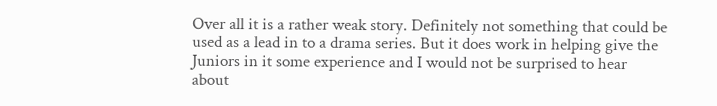Over all it is a rather weak story. Definitely not something that could be used as a lead in to a drama series. But it does work in helping give the Juniors in it some experience and I would not be surprised to hear about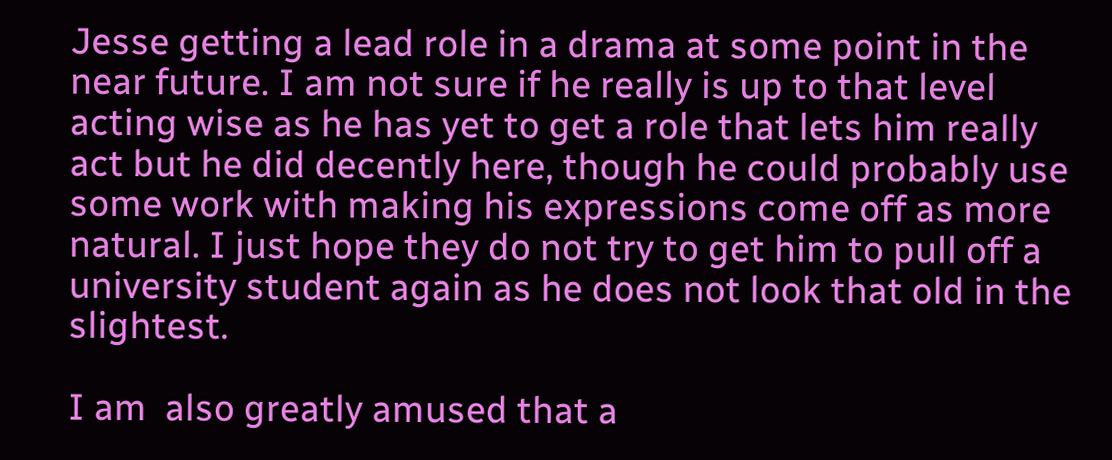Jesse getting a lead role in a drama at some point in the near future. I am not sure if he really is up to that level acting wise as he has yet to get a role that lets him really act but he did decently here, though he could probably use some work with making his expressions come off as more natural. I just hope they do not try to get him to pull off a university student again as he does not look that old in the slightest.

I am  also greatly amused that a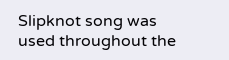Slipknot song was used throughout the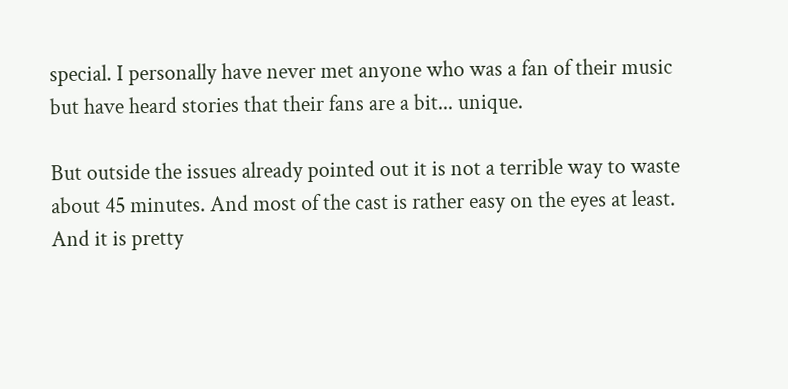special. I personally have never met anyone who was a fan of their music but have heard stories that their fans are a bit... unique.

But outside the issues already pointed out it is not a terrible way to waste about 45 minutes. And most of the cast is rather easy on the eyes at least. And it is pretty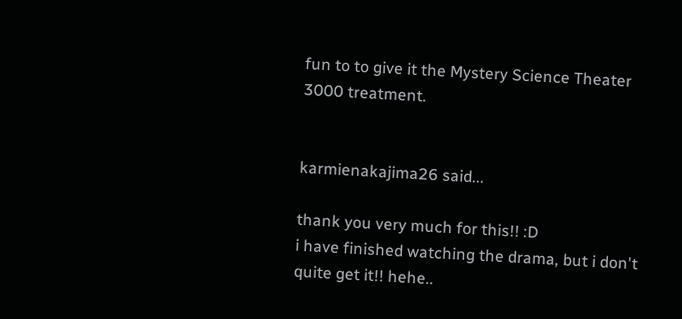fun to to give it the Mystery Science Theater 3000 treatment.


karmienakajima26 said...

thank you very much for this!! :D
i have finished watching the drama, but i don't quite get it!! hehe..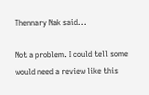Thennary Nak said...

Not a problem. I could tell some would need a review like this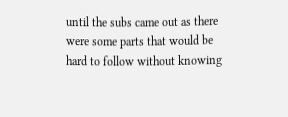until the subs came out as there were some parts that would be hard to follow without knowing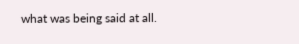what was being said at all.